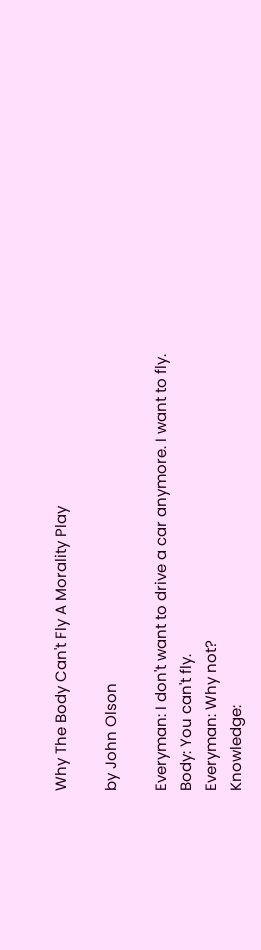Why The Body Can't Fly A Morality Play

by John Olson

Everyman: I don't want to drive a car anymore. I want to fly.
Body: You can't fly.
Everyman: Why not?
Knowledge: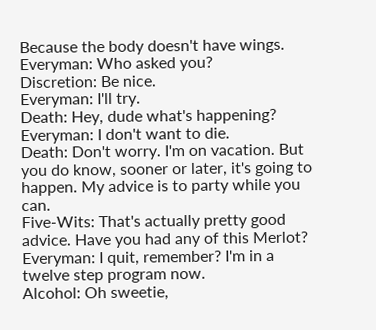Because the body doesn't have wings.
Everyman: Who asked you?
Discretion: Be nice.
Everyman: I'll try.
Death: Hey, dude what's happening?
Everyman: I don't want to die.
Death: Don't worry. I'm on vacation. But you do know, sooner or later, it's going to happen. My advice is to party while you can.
Five-Wits: That's actually pretty good advice. Have you had any of this Merlot?
Everyman: I quit, remember? I'm in a twelve step program now.
Alcohol: Oh sweetie,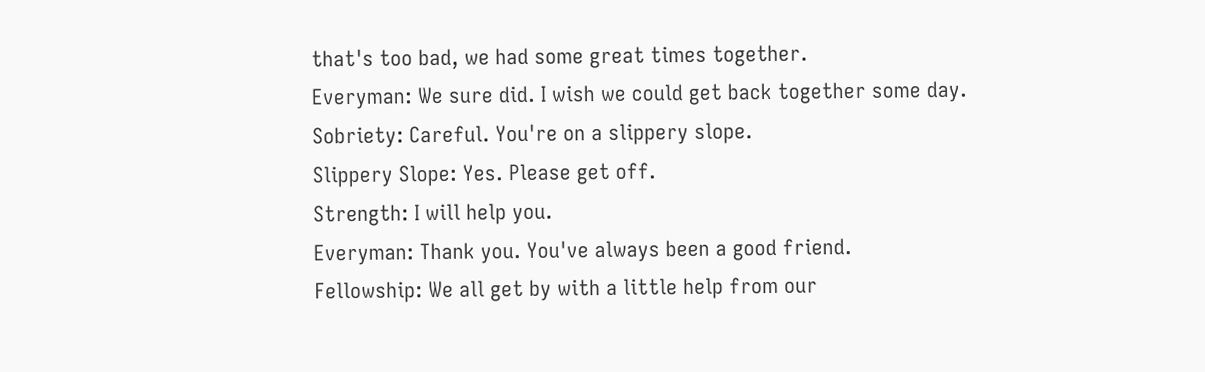that's too bad, we had some great times together.
Everyman: We sure did. I wish we could get back together some day.
Sobriety: Careful. You're on a slippery slope.
Slippery Slope: Yes. Please get off.
Strength: I will help you.
Everyman: Thank you. You've always been a good friend.
Fellowship: We all get by with a little help from our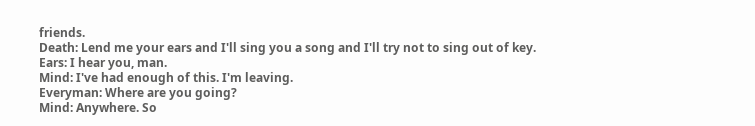friends.
Death: Lend me your ears and I'll sing you a song and I'll try not to sing out of key.
Ears: I hear you, man.
Mind: I've had enough of this. I'm leaving.
Everyman: Where are you going?
Mind: Anywhere. So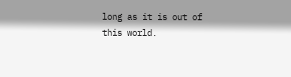long as it is out of this world.